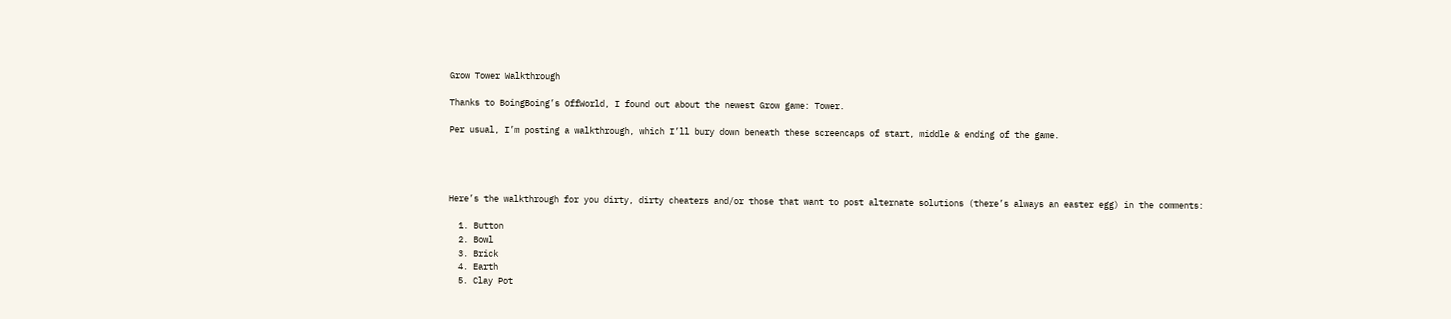Grow Tower Walkthrough

Thanks to BoingBoing’s OffWorld, I found out about the newest Grow game: Tower.

Per usual, I’m posting a walkthrough, which I’ll bury down beneath these screencaps of start, middle & ending of the game.




Here’s the walkthrough for you dirty, dirty cheaters and/or those that want to post alternate solutions (there’s always an easter egg) in the comments:

  1. Button
  2. Bowl
  3. Brick
  4. Earth
  5. Clay Pot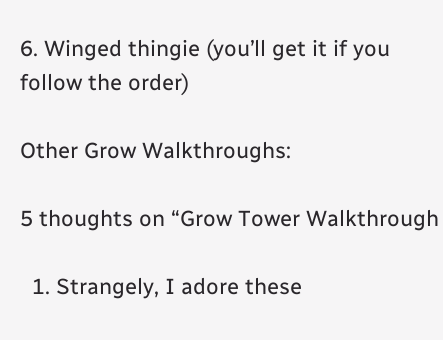6. Winged thingie (you’ll get it if you follow the order)

Other Grow Walkthroughs:

5 thoughts on “Grow Tower Walkthrough

  1. Strangely, I adore these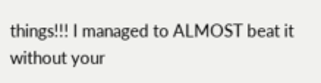things!!! I managed to ALMOST beat it without your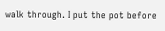walk through. I put the pot before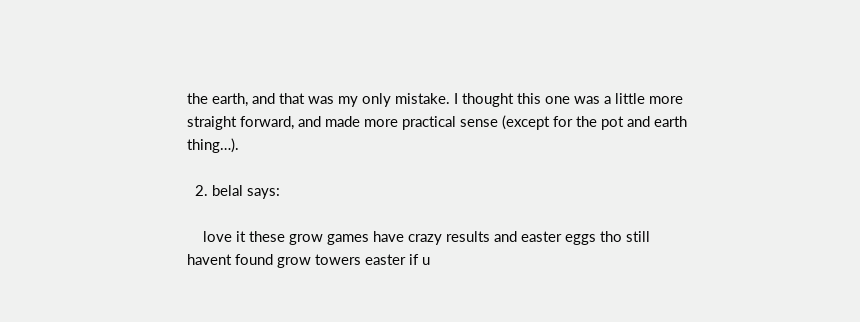the earth, and that was my only mistake. I thought this one was a little more straight forward, and made more practical sense (except for the pot and earth thing…).

  2. belal says:

    love it these grow games have crazy results and easter eggs tho still havent found grow towers easter if u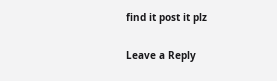find it post it plz

Leave a Reply